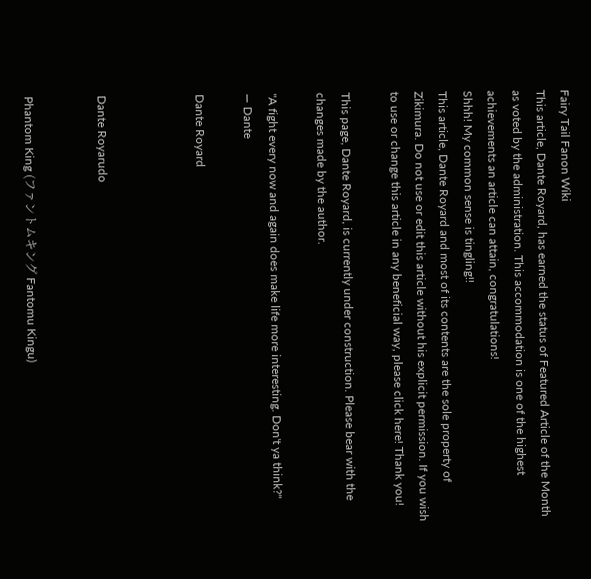Fairy Tail Fanon Wiki
This article, Dante Royard, has earned the status of Featured Article of the Month as voted by the administration. This accommodation is one of the highest achievements an article can attain, congratulations!
Shhh! My common sense is tingling!!
This article, Dante Royard and most of its contents are the sole property of Zikimura. Do not use or edit this article without his explicit permission. If you wish to use or change this article in any beneficial way, please click here! Thank you!

This page, Dante Royard, is currently under construction. Please bear with the changes made by the author.

"A fight every now and again does make life more interesting. Don't ya think?"
— Dante

Dante Royard



Dante Royarudo


Phantom King (ファントムキング Fantomu Kingu)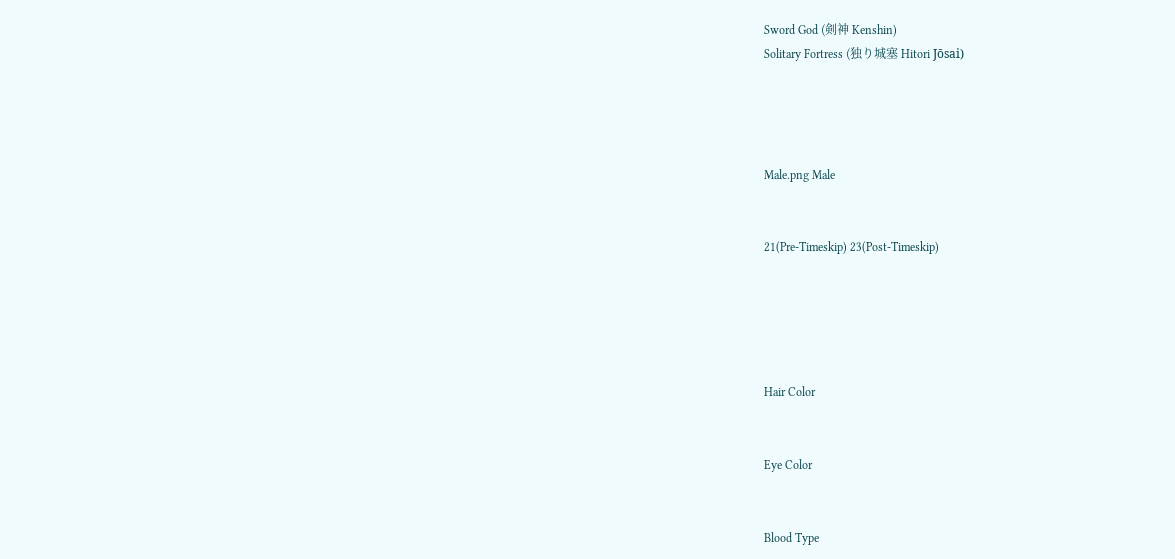Sword God (剣神 Kenshin)
Solitary Fortress (独り城塞 Hitori Jōsai)




Male.png Male


21(Pre-Timeskip) 23(Post-Timeskip)





Hair Color


Eye Color


Blood Type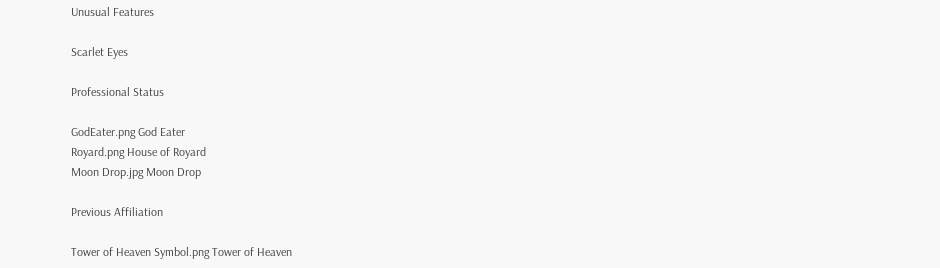Unusual Features

Scarlet Eyes

Professional Status

GodEater.png God Eater
Royard.png House of Royard
Moon Drop.jpg Moon Drop

Previous Affiliation

Tower of Heaven Symbol.png Tower of Heaven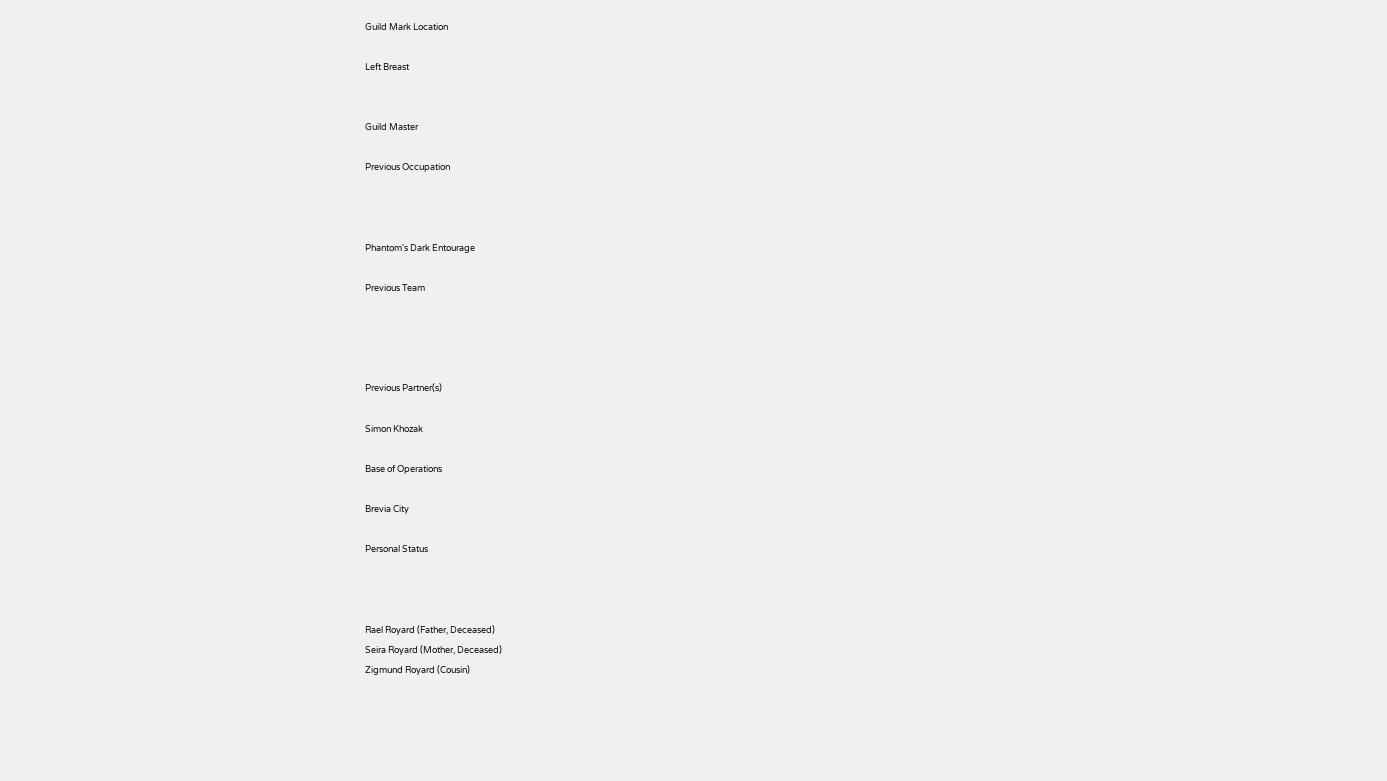Guild Mark Location

Left Breast


Guild Master

Previous Occupation



Phantom's Dark Entourage

Previous Team




Previous Partner(s)

Simon Khozak

Base of Operations

Brevia City

Personal Status



Rael Royard (Father, Deceased)
Seira Royard (Mother, Deceased)
Zigmund Royard (Cousin)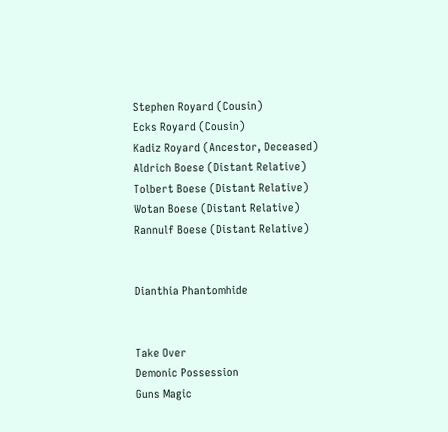Stephen Royard (Cousin)
Ecks Royard (Cousin)
Kadiz Royard (Ancestor, Deceased)
Aldrich Boese (Distant Relative)
Tolbert Boese (Distant Relative)
Wotan Boese (Distant Relative)
Rannulf Boese (Distant Relative)


Dianthia Phantomhide


Take Over
Demonic Possession
Guns Magic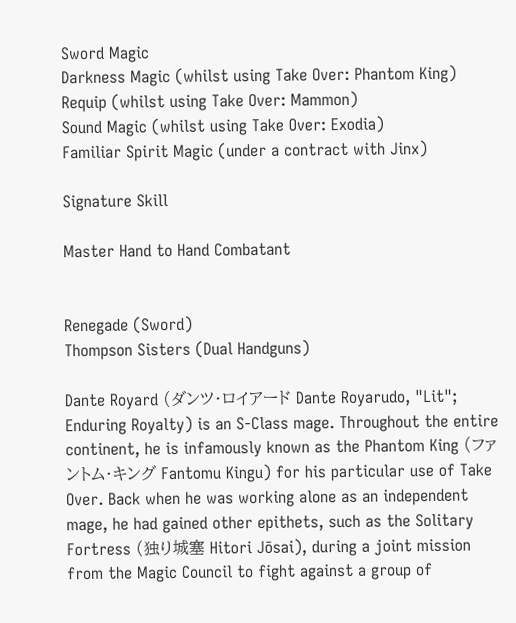Sword Magic
Darkness Magic (whilst using Take Over: Phantom King)
Requip (whilst using Take Over: Mammon)
Sound Magic (whilst using Take Over: Exodia)
Familiar Spirit Magic (under a contract with Jinx)

Signature Skill

Master Hand to Hand Combatant


Renegade (Sword)
Thompson Sisters (Dual Handguns)

Dante Royard (ダンツ・ロイアード Dante Royarudo, "Lit"; Enduring Royalty) is an S-Class mage. Throughout the entire continent, he is infamously known as the Phantom King (ファントム・キング Fantomu Kingu) for his particular use of Take Over. Back when he was working alone as an independent mage, he had gained other epithets, such as the Solitary Fortress (独り城塞 Hitori Jōsai), during a joint mission from the Magic Council to fight against a group of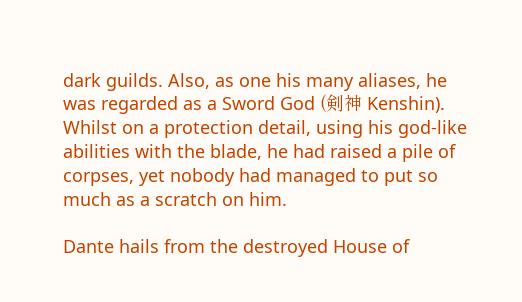dark guilds. Also, as one his many aliases, he was regarded as a Sword God (剣神 Kenshin). Whilst on a protection detail, using his god-like abilities with the blade, he had raised a pile of corpses, yet nobody had managed to put so much as a scratch on him.

Dante hails from the destroyed House of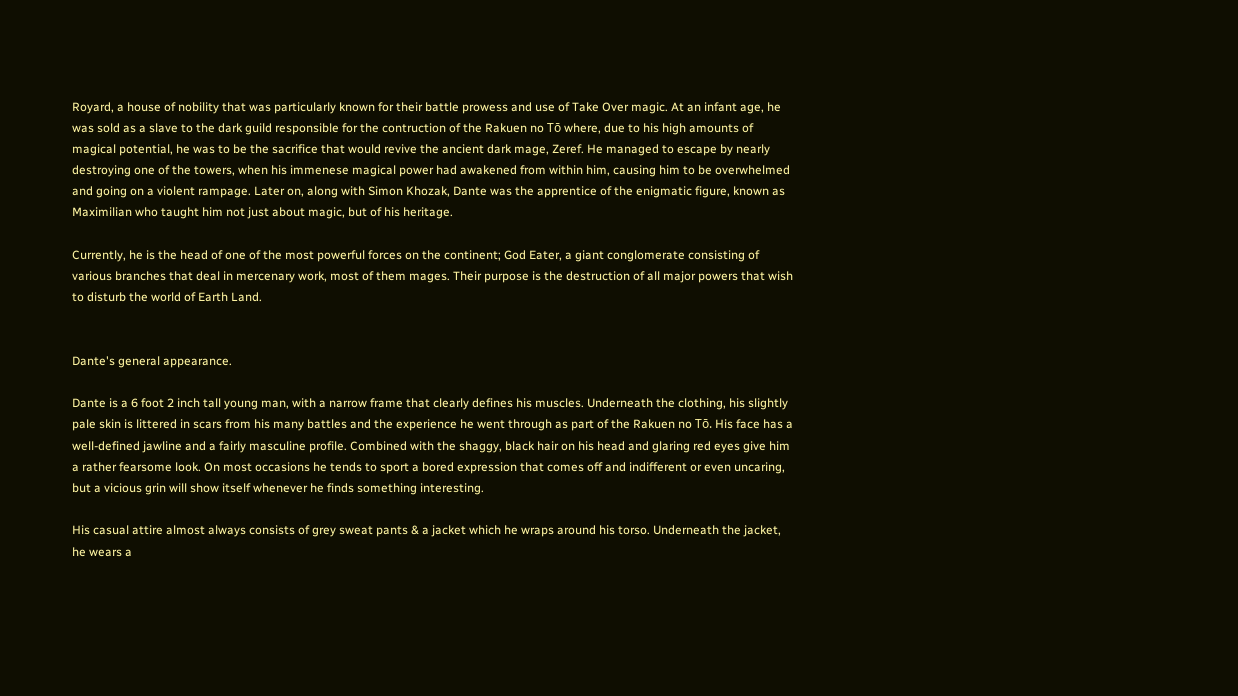Royard, a house of nobility that was particularly known for their battle prowess and use of Take Over magic. At an infant age, he was sold as a slave to the dark guild responsible for the contruction of the Rakuen no Tō where, due to his high amounts of magical potential, he was to be the sacrifice that would revive the ancient dark mage, Zeref. He managed to escape by nearly destroying one of the towers, when his immenese magical power had awakened from within him, causing him to be overwhelmed and going on a violent rampage. Later on, along with Simon Khozak, Dante was the apprentice of the enigmatic figure, known as Maximilian who taught him not just about magic, but of his heritage.

Currently, he is the head of one of the most powerful forces on the continent; God Eater, a giant conglomerate consisting of various branches that deal in mercenary work, most of them mages. Their purpose is the destruction of all major powers that wish to disturb the world of Earth Land.


Dante's general appearance.

Dante is a 6 foot 2 inch tall young man, with a narrow frame that clearly defines his muscles. Underneath the clothing, his slightly pale skin is littered in scars from his many battles and the experience he went through as part of the Rakuen no Tō. His face has a well-defined jawline and a fairly masculine profile. Combined with the shaggy, black hair on his head and glaring red eyes give him a rather fearsome look. On most occasions he tends to sport a bored expression that comes off and indifferent or even uncaring, but a vicious grin will show itself whenever he finds something interesting.

His casual attire almost always consists of grey sweat pants & a jacket which he wraps around his torso. Underneath the jacket, he wears a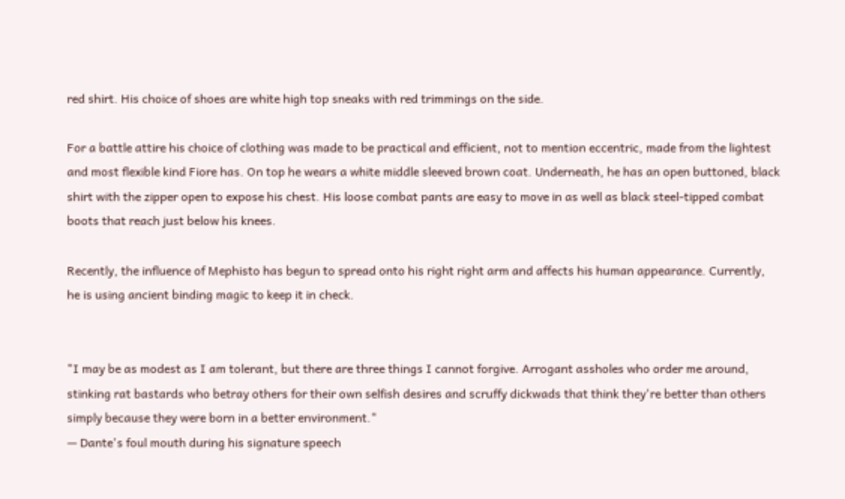red shirt. His choice of shoes are white high top sneaks with red trimmings on the side.

For a battle attire his choice of clothing was made to be practical and efficient, not to mention eccentric, made from the lightest and most flexible kind Fiore has. On top he wears a white middle sleeved brown coat. Underneath, he has an open buttoned, black shirt with the zipper open to expose his chest. His loose combat pants are easy to move in as well as black steel-tipped combat boots that reach just below his knees.

Recently, the influence of Mephisto has begun to spread onto his right right arm and affects his human appearance. Currently, he is using ancient binding magic to keep it in check.


"I may be as modest as I am tolerant, but there are three things I cannot forgive. Arrogant assholes who order me around, stinking rat bastards who betray others for their own selfish desires and scruffy dickwads that think they're better than others simply because they were born in a better environment."
— Dante's foul mouth during his signature speech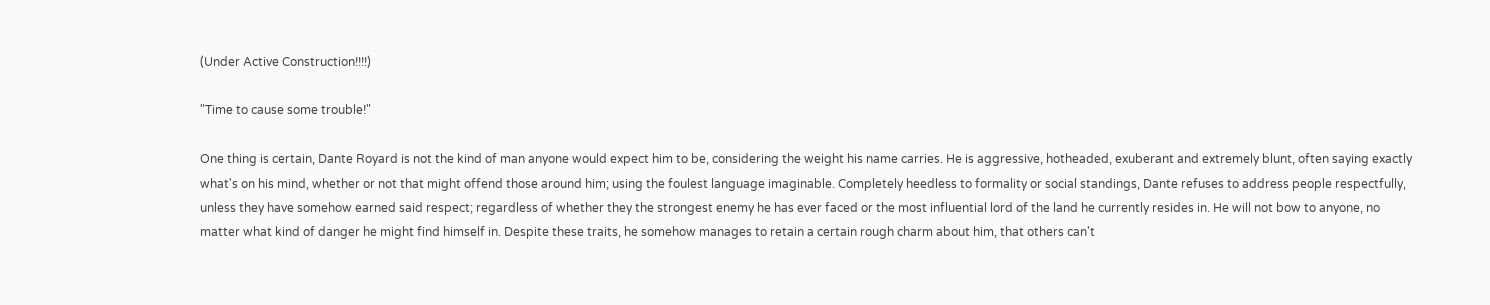(Under Active Construction!!!!)

"Time to cause some trouble!"

One thing is certain, Dante Royard is not the kind of man anyone would expect him to be, considering the weight his name carries. He is aggressive, hotheaded, exuberant and extremely blunt, often saying exactly what's on his mind, whether or not that might offend those around him; using the foulest language imaginable. Completely heedless to formality or social standings, Dante refuses to address people respectfully, unless they have somehow earned said respect; regardless of whether they the strongest enemy he has ever faced or the most influential lord of the land he currently resides in. He will not bow to anyone, no matter what kind of danger he might find himself in. Despite these traits, he somehow manages to retain a certain rough charm about him, that others can't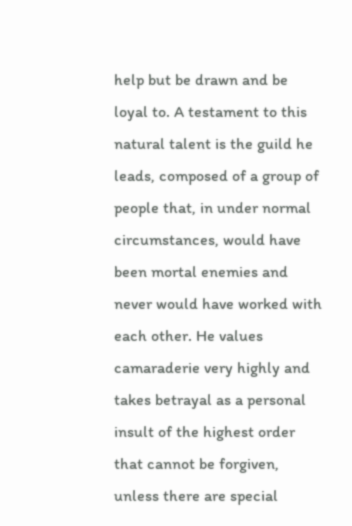help but be drawn and be loyal to. A testament to this natural talent is the guild he leads, composed of a group of people that, in under normal circumstances, would have been mortal enemies and never would have worked with each other. He values camaraderie very highly and takes betrayal as a personal insult of the highest order that cannot be forgiven, unless there are special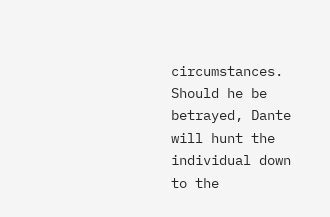circumstances. Should he be betrayed, Dante will hunt the individual down to the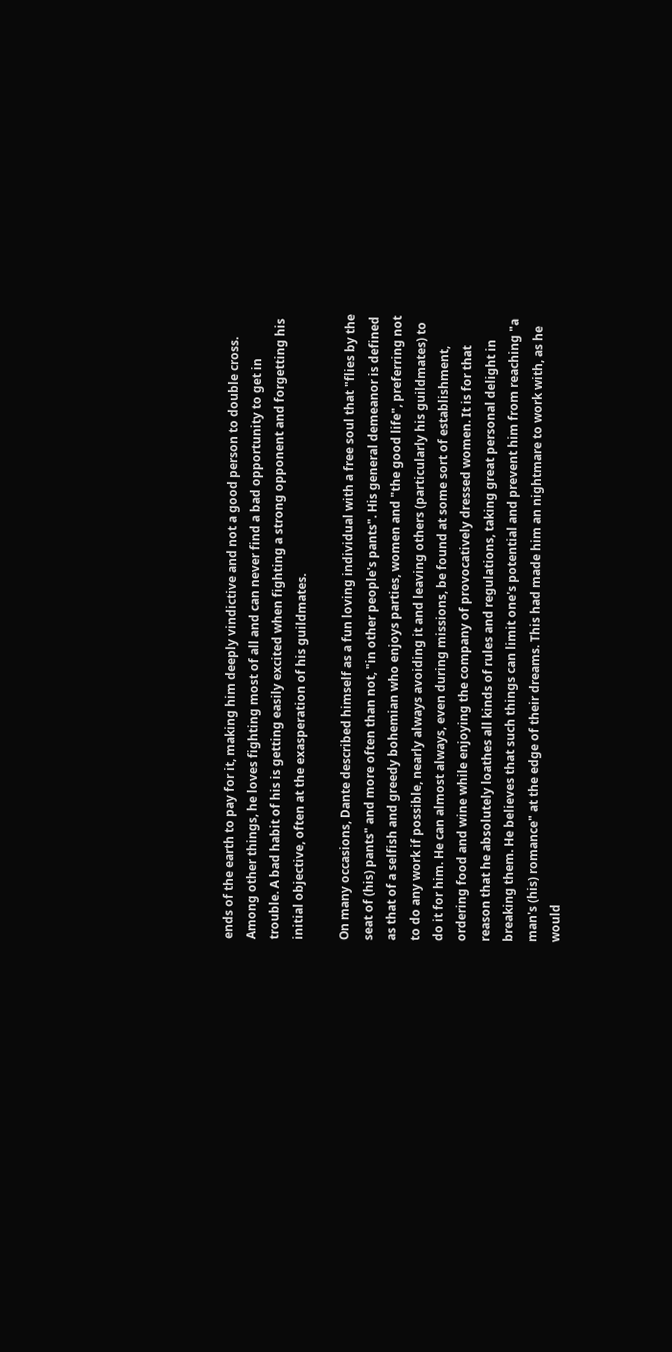ends of the earth to pay for it, making him deeply vindictive and not a good person to double cross. Among other things, he loves fighting most of all and can never find a bad opportunity to get in trouble. A bad habit of his is getting easily excited when fighting a strong opponent and forgetting his initial objective, often at the exasperation of his guildmates.

On many occasions, Dante described himself as a fun loving individual with a free soul that "flies by the seat of (his) pants" and more often than not, "in other people's pants". His general demeanor is defined as that of a selfish and greedy bohemian who enjoys parties, women and "the good life", preferring not to do any work if possible, nearly always avoiding it and leaving others (particularly his guildmates) to do it for him. He can almost always, even during missions, be found at some sort of establishment, ordering food and wine while enjoying the company of provocatively dressed women. It is for that reason that he absolutely loathes all kinds of rules and regulations, taking great personal delight in breaking them. He believes that such things can limit one's potential and prevent him from reaching "a man's (his) romance" at the edge of their dreams. This had made him an nightmare to work with, as he would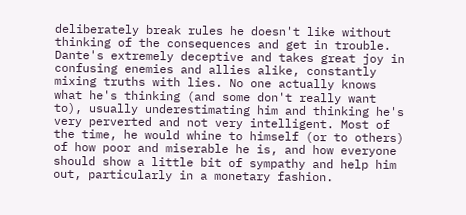deliberately break rules he doesn't like without thinking of the consequences and get in trouble. Dante's extremely deceptive and takes great joy in confusing enemies and allies alike, constantly mixing truths with lies. No one actually knows what he's thinking (and some don't really want to), usually underestimating him and thinking he's very perverted and not very intelligent. Most of the time, he would whine to himself (or to others) of how poor and miserable he is, and how everyone should show a little bit of sympathy and help him out, particularly in a monetary fashion.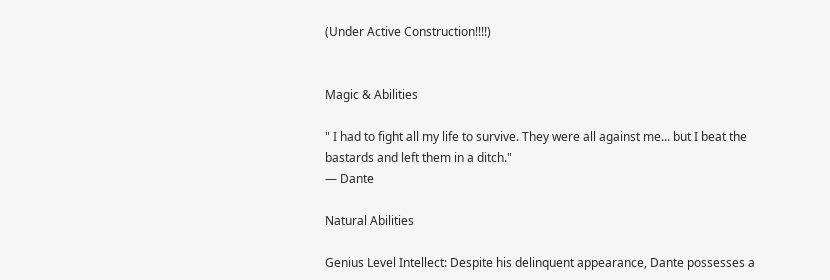(Under Active Construction!!!!)


Magic & Abilities

" I had to fight all my life to survive. They were all against me... but I beat the bastards and left them in a ditch."
— Dante

Natural Abilities

Genius Level Intellect: Despite his delinquent appearance, Dante possesses a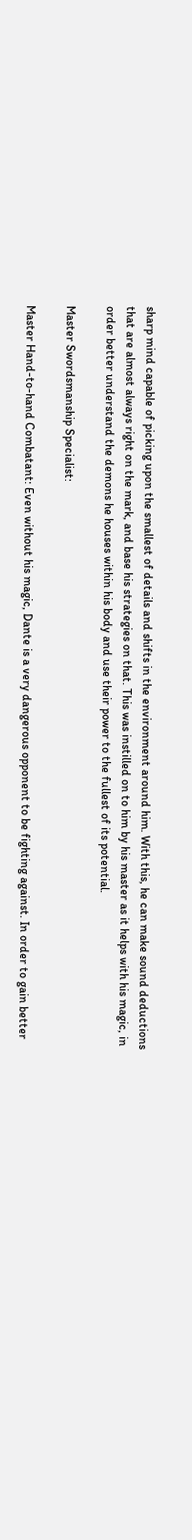sharp mind capable of picking upon the smallest of details and shifts in the environment around him. With this, he can make sound deductions that are almost always right on the mark, and base his strategies on that. This was instilled on to him by his master as it helps with his magic, in order better understand the demons he houses within his body and use their power to the fullest of its potential.

Master Swordsmanship Specialist:

Master Hand-to-hand Combatant: Even without his magic, Dante is a very dangerous opponent to be fighting against. In order to gain better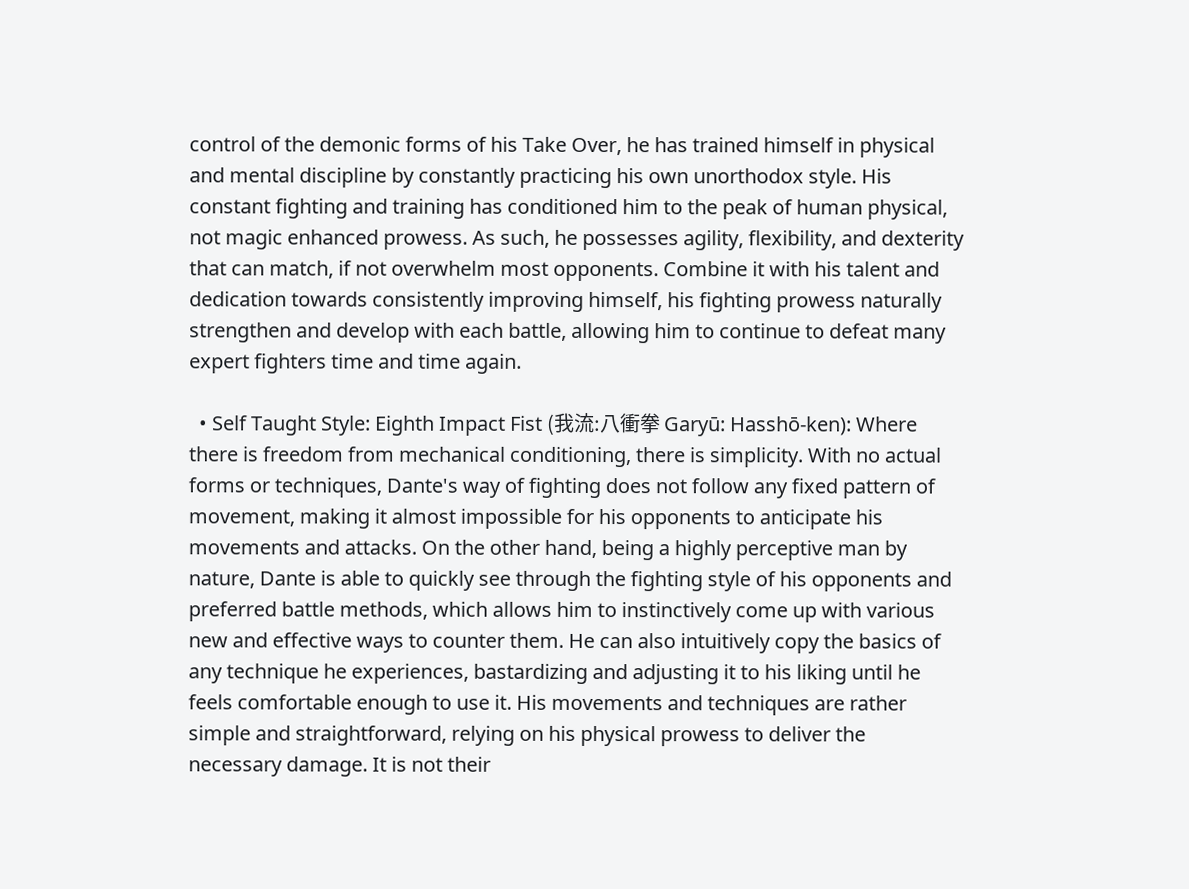control of the demonic forms of his Take Over, he has trained himself in physical and mental discipline by constantly practicing his own unorthodox style. His constant fighting and training has conditioned him to the peak of human physical, not magic enhanced prowess. As such, he possesses agility, flexibility, and dexterity that can match, if not overwhelm most opponents. Combine it with his talent and dedication towards consistently improving himself, his fighting prowess naturally strengthen and develop with each battle, allowing him to continue to defeat many expert fighters time and time again.

  • Self Taught Style: Eighth Impact Fist (我流:八衝拳 Garyū: Hasshō-ken): Where there is freedom from mechanical conditioning, there is simplicity. With no actual forms or techniques, Dante's way of fighting does not follow any fixed pattern of movement, making it almost impossible for his opponents to anticipate his movements and attacks. On the other hand, being a highly perceptive man by nature, Dante is able to quickly see through the fighting style of his opponents and preferred battle methods, which allows him to instinctively come up with various new and effective ways to counter them. He can also intuitively copy the basics of any technique he experiences, bastardizing and adjusting it to his liking until he feels comfortable enough to use it. His movements and techniques are rather simple and straightforward, relying on his physical prowess to deliver the necessary damage. It is not their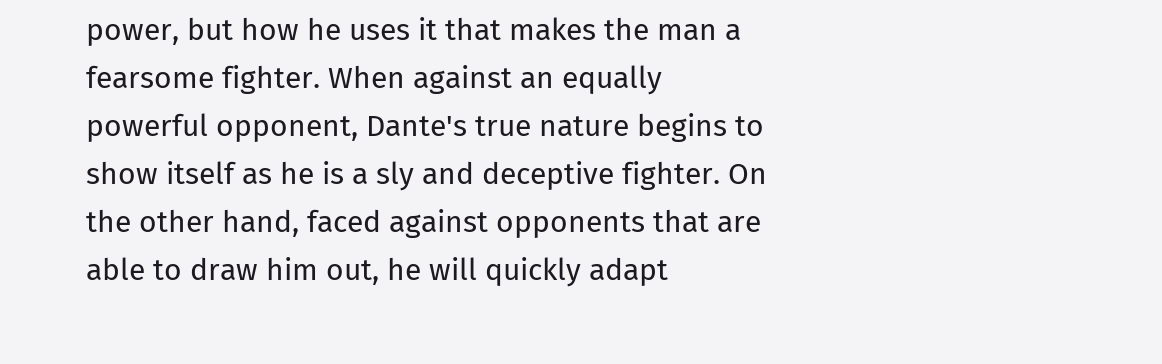power, but how he uses it that makes the man a fearsome fighter. When against an equally powerful opponent, Dante's true nature begins to show itself as he is a sly and deceptive fighter. On the other hand, faced against opponents that are able to draw him out, he will quickly adapt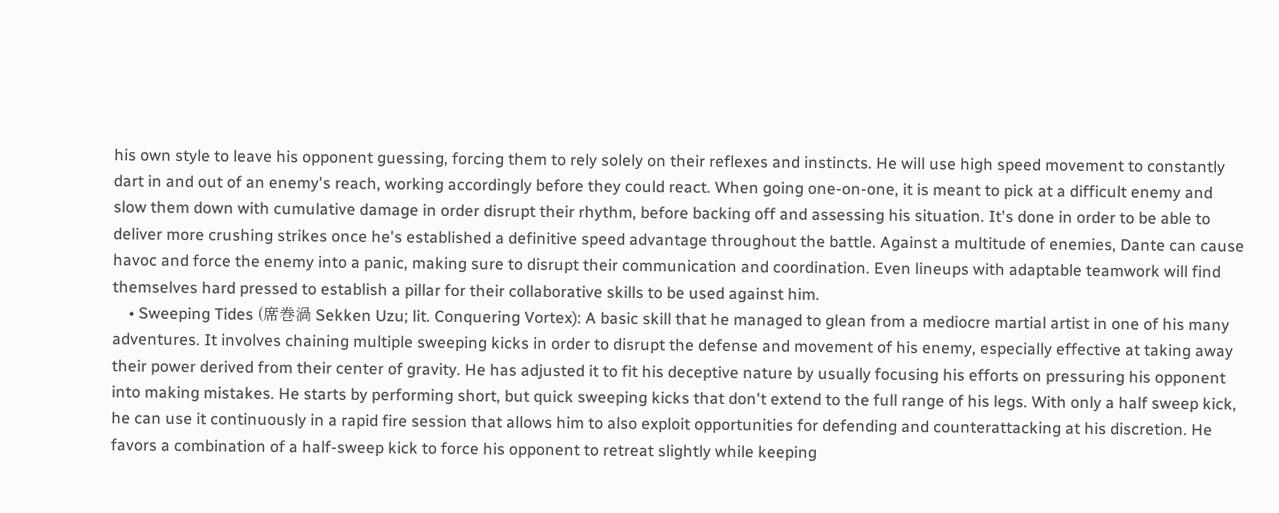his own style to leave his opponent guessing, forcing them to rely solely on their reflexes and instincts. He will use high speed movement to constantly dart in and out of an enemy's reach, working accordingly before they could react. When going one-on-one, it is meant to pick at a difficult enemy and slow them down with cumulative damage in order disrupt their rhythm, before backing off and assessing his situation. It's done in order to be able to deliver more crushing strikes once he's established a definitive speed advantage throughout the battle. Against a multitude of enemies, Dante can cause havoc and force the enemy into a panic, making sure to disrupt their communication and coordination. Even lineups with adaptable teamwork will find themselves hard pressed to establish a pillar for their collaborative skills to be used against him.
    • Sweeping Tides (席巻渦 Sekken Uzu; lit. Conquering Vortex): A basic skill that he managed to glean from a mediocre martial artist in one of his many adventures. It involves chaining multiple sweeping kicks in order to disrupt the defense and movement of his enemy, especially effective at taking away their power derived from their center of gravity. He has adjusted it to fit his deceptive nature by usually focusing his efforts on pressuring his opponent into making mistakes. He starts by performing short, but quick sweeping kicks that don't extend to the full range of his legs. With only a half sweep kick, he can use it continuously in a rapid fire session that allows him to also exploit opportunities for defending and counterattacking at his discretion. He favors a combination of a half-sweep kick to force his opponent to retreat slightly while keeping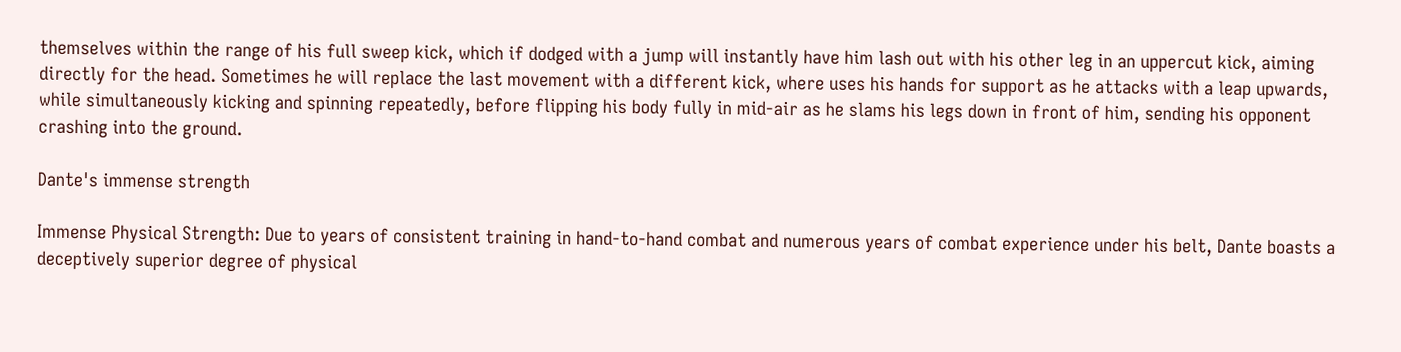themselves within the range of his full sweep kick, which if dodged with a jump will instantly have him lash out with his other leg in an uppercut kick, aiming directly for the head. Sometimes he will replace the last movement with a different kick, where uses his hands for support as he attacks with a leap upwards, while simultaneously kicking and spinning repeatedly, before flipping his body fully in mid-air as he slams his legs down in front of him, sending his opponent crashing into the ground.

Dante's immense strength

Immense Physical Strength: Due to years of consistent training in hand-to-hand combat and numerous years of combat experience under his belt, Dante boasts a deceptively superior degree of physical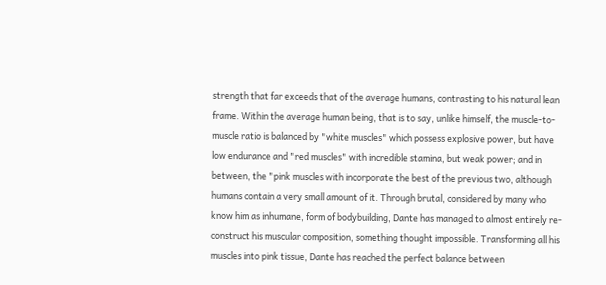strength that far exceeds that of the average humans, contrasting to his natural lean frame. Within the average human being, that is to say, unlike himself, the muscle-to-muscle ratio is balanced by "white muscles" which possess explosive power, but have low endurance and "red muscles" with incredible stamina, but weak power; and in between, the "pink muscles with incorporate the best of the previous two, although humans contain a very small amount of it. Through brutal, considered by many who know him as inhumane, form of bodybuilding, Dante has managed to almost entirely re-construct his muscular composition, something thought impossible. Transforming all his muscles into pink tissue, Dante has reached the perfect balance between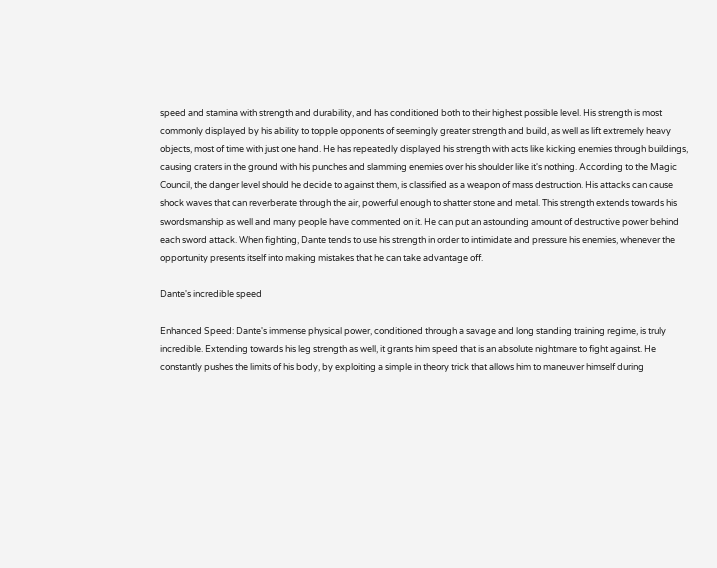speed and stamina with strength and durability, and has conditioned both to their highest possible level. His strength is most commonly displayed by his ability to topple opponents of seemingly greater strength and build, as well as lift extremely heavy objects, most of time with just one hand. He has repeatedly displayed his strength with acts like kicking enemies through buildings, causing craters in the ground with his punches and slamming enemies over his shoulder like it's nothing. According to the Magic Council, the danger level should he decide to against them, is classified as a weapon of mass destruction. His attacks can cause shock waves that can reverberate through the air, powerful enough to shatter stone and metal. This strength extends towards his swordsmanship as well and many people have commented on it. He can put an astounding amount of destructive power behind each sword attack. When fighting, Dante tends to use his strength in order to intimidate and pressure his enemies, whenever the opportunity presents itself into making mistakes that he can take advantage off.

Dante's incredible speed

Enhanced Speed: Dante's immense physical power, conditioned through a savage and long standing training regime, is truly incredible. Extending towards his leg strength as well, it grants him speed that is an absolute nightmare to fight against. He constantly pushes the limits of his body, by exploiting a simple in theory trick that allows him to maneuver himself during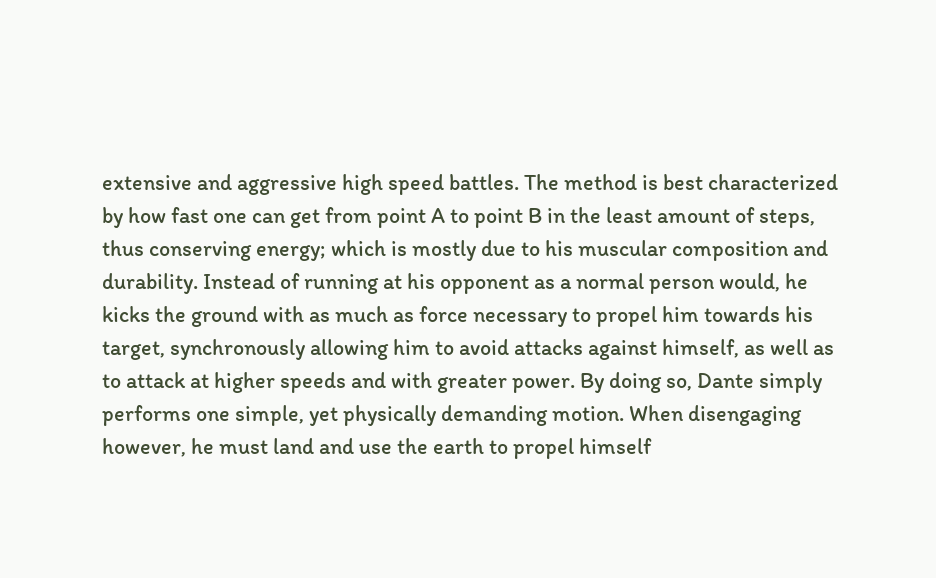extensive and aggressive high speed battles. The method is best characterized by how fast one can get from point A to point B in the least amount of steps, thus conserving energy; which is mostly due to his muscular composition and durability. Instead of running at his opponent as a normal person would, he kicks the ground with as much as force necessary to propel him towards his target, synchronously allowing him to avoid attacks against himself, as well as to attack at higher speeds and with greater power. By doing so, Dante simply performs one simple, yet physically demanding motion. When disengaging however, he must land and use the earth to propel himself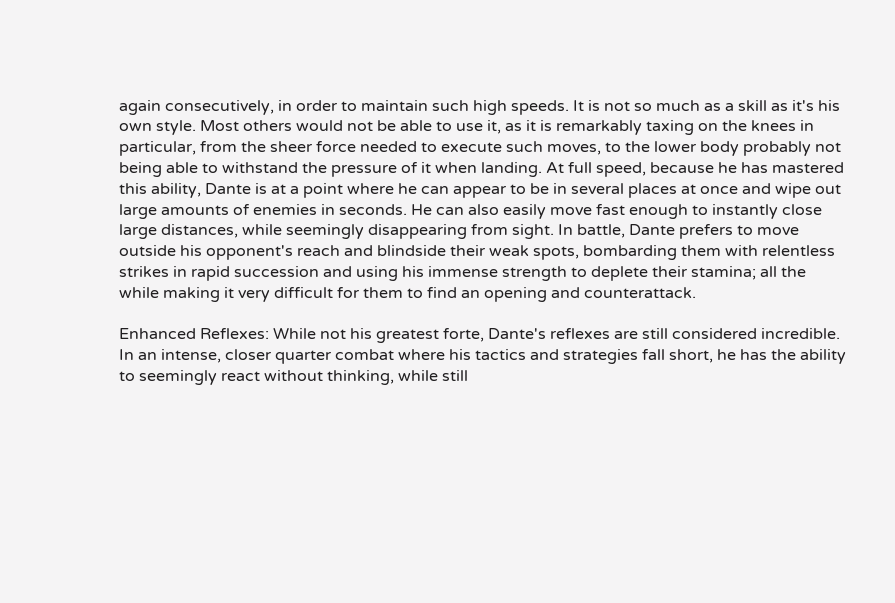again consecutively, in order to maintain such high speeds. It is not so much as a skill as it's his own style. Most others would not be able to use it, as it is remarkably taxing on the knees in particular, from the sheer force needed to execute such moves, to the lower body probably not being able to withstand the pressure of it when landing. At full speed, because he has mastered this ability, Dante is at a point where he can appear to be in several places at once and wipe out large amounts of enemies in seconds. He can also easily move fast enough to instantly close large distances, while seemingly disappearing from sight. In battle, Dante prefers to move outside his opponent's reach and blindside their weak spots, bombarding them with relentless strikes in rapid succession and using his immense strength to deplete their stamina; all the while making it very difficult for them to find an opening and counterattack.

Enhanced Reflexes: While not his greatest forte, Dante's reflexes are still considered incredible. In an intense, closer quarter combat where his tactics and strategies fall short, he has the ability to seemingly react without thinking, while still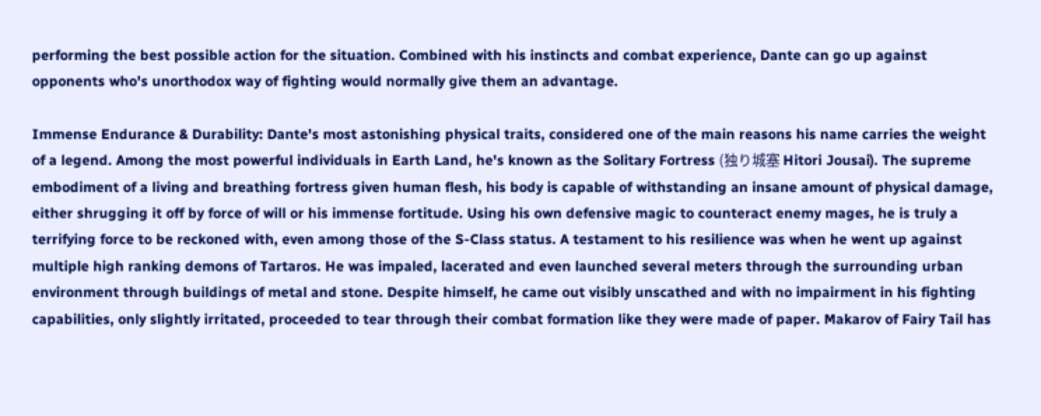performing the best possible action for the situation. Combined with his instincts and combat experience, Dante can go up against opponents who's unorthodox way of fighting would normally give them an advantage.

Immense Endurance & Durability: Dante's most astonishing physical traits, considered one of the main reasons his name carries the weight of a legend. Among the most powerful individuals in Earth Land, he's known as the Solitary Fortress (独り城塞 Hitori Jousai). The supreme embodiment of a living and breathing fortress given human flesh, his body is capable of withstanding an insane amount of physical damage, either shrugging it off by force of will or his immense fortitude. Using his own defensive magic to counteract enemy mages, he is truly a terrifying force to be reckoned with, even among those of the S-Class status. A testament to his resilience was when he went up against multiple high ranking demons of Tartaros. He was impaled, lacerated and even launched several meters through the surrounding urban environment through buildings of metal and stone. Despite himself, he came out visibly unscathed and with no impairment in his fighting capabilities, only slightly irritated, proceeded to tear through their combat formation like they were made of paper. Makarov of Fairy Tail has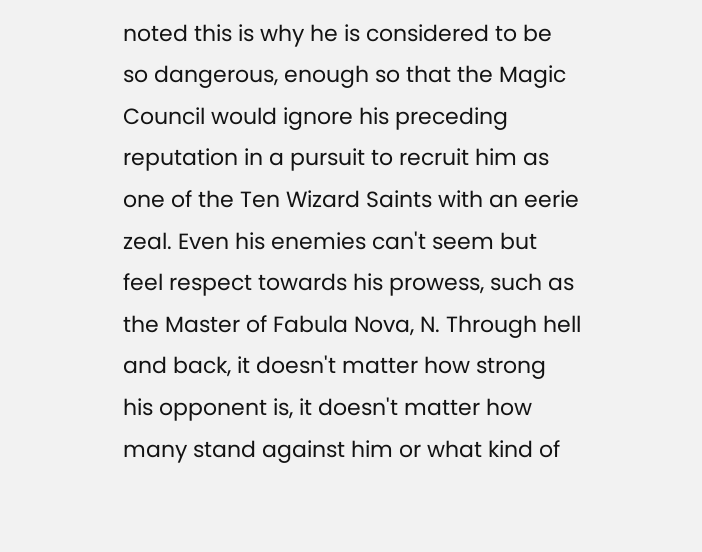noted this is why he is considered to be so dangerous, enough so that the Magic Council would ignore his preceding reputation in a pursuit to recruit him as one of the Ten Wizard Saints with an eerie zeal. Even his enemies can't seem but feel respect towards his prowess, such as the Master of Fabula Nova, N. Through hell and back, it doesn't matter how strong his opponent is, it doesn't matter how many stand against him or what kind of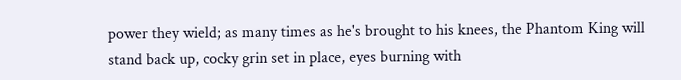power they wield; as many times as he's brought to his knees, the Phantom King will stand back up, cocky grin set in place, eyes burning with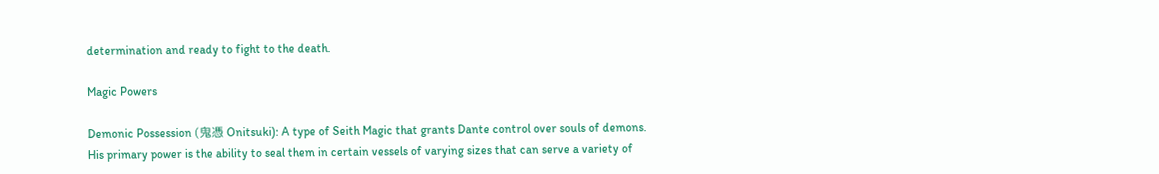determination and ready to fight to the death.

Magic Powers

Demonic Possession (鬼憑 Onitsuki): A type of Seith Magic that grants Dante control over souls of demons. His primary power is the ability to seal them in certain vessels of varying sizes that can serve a variety of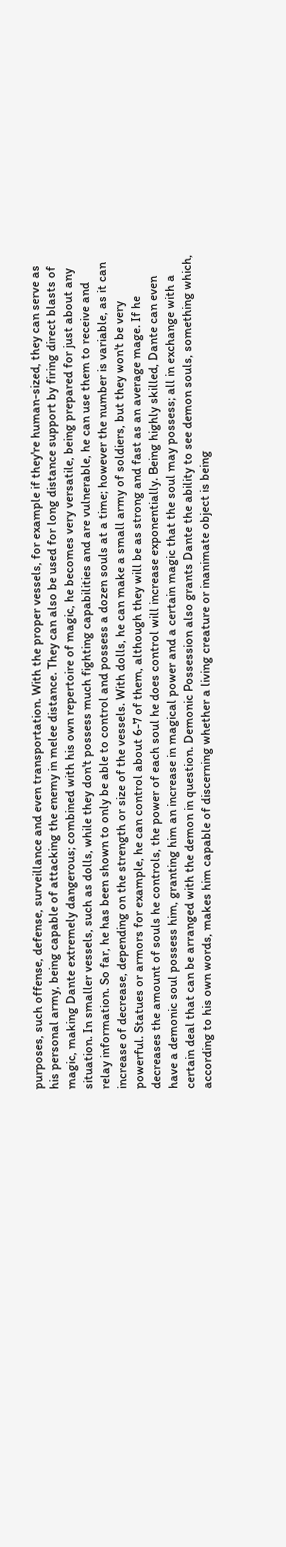purposes, such offense, defense, surveillance and even transportation. With the proper vessels, for example if they're human-sized, they can serve as his personal army, being capable of attacking the enemy in melee distance. They can also be used for long distance support by firing direct blasts of magic, making Dante extremely dangerous; combined with his own repertoire of magic, he becomes very versatile, being prepared for just about any situation. In smaller vessels, such as dolls, while they don't possess much fighting capabilities and are vulnerable, he can use them to receive and relay information. So far, he has been shown to only be able to control and possess a dozen souls at a time; however the number is variable, as it can increase of decrease, depending on the strength or size of the vessels. With dolls, he can make a small army of soldiers, but they won't be very powerful. Statues or armors for example, he can control about 6-7 of them, although they will be as strong and fast as an average mage. If he decreases the amount of souls he controls, the power of each soul he does control will increase exponentially. Being highly skilled, Dante can even have a demonic soul possess him, granting him an increase in magical power and a certain magic that the soul may possess; all in exchange with a certain deal that can be arranged with the demon in question. Demonic Possession also grants Dante the ability to see demon souls, something which, according to his own words, makes him capable of discerning whether a living creature or inanimate object is being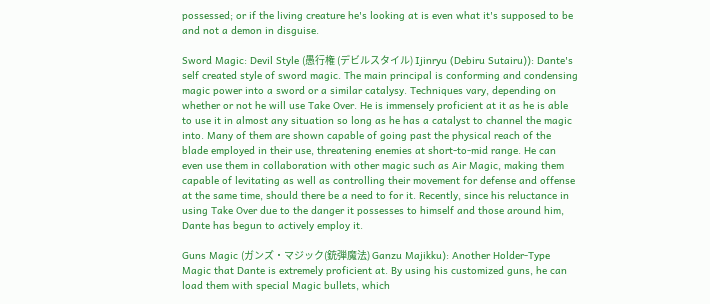possessed; or if the living creature he's looking at is even what it's supposed to be and not a demon in disguise.

Sword Magic: Devil Style (愚行権 (デビルスタイル) Ijinryu (Debiru Sutairu)): Dante's self created style of sword magic. The main principal is conforming and condensing magic power into a sword or a similar catalysy. Techniques vary, depending on whether or not he will use Take Over. He is immensely proficient at it as he is able to use it in almost any situation so long as he has a catalyst to channel the magic into. Many of them are shown capable of going past the physical reach of the blade employed in their use, threatening enemies at short-to-mid range. He can even use them in collaboration with other magic such as Air Magic, making them capable of levitating as well as controlling their movement for defense and offense at the same time, should there be a need to for it. Recently, since his reluctance in using Take Over due to the danger it possesses to himself and those around him, Dante has begun to actively employ it.

Guns Magic (ガンズ・マジック(銃弾魔法) Ganzu Majikku): Another Holder-Type Magic that Dante is extremely proficient at. By using his customized guns, he can load them with special Magic bullets, which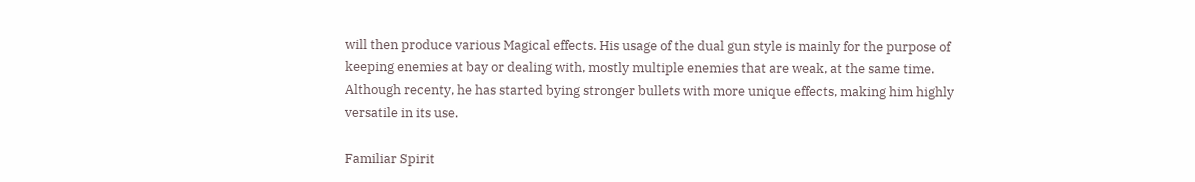will then produce various Magical effects. His usage of the dual gun style is mainly for the purpose of keeping enemies at bay or dealing with, mostly multiple enemies that are weak, at the same time. Although recenty, he has started bying stronger bullets with more unique effects, making him highly versatile in its use.

Familiar Spirit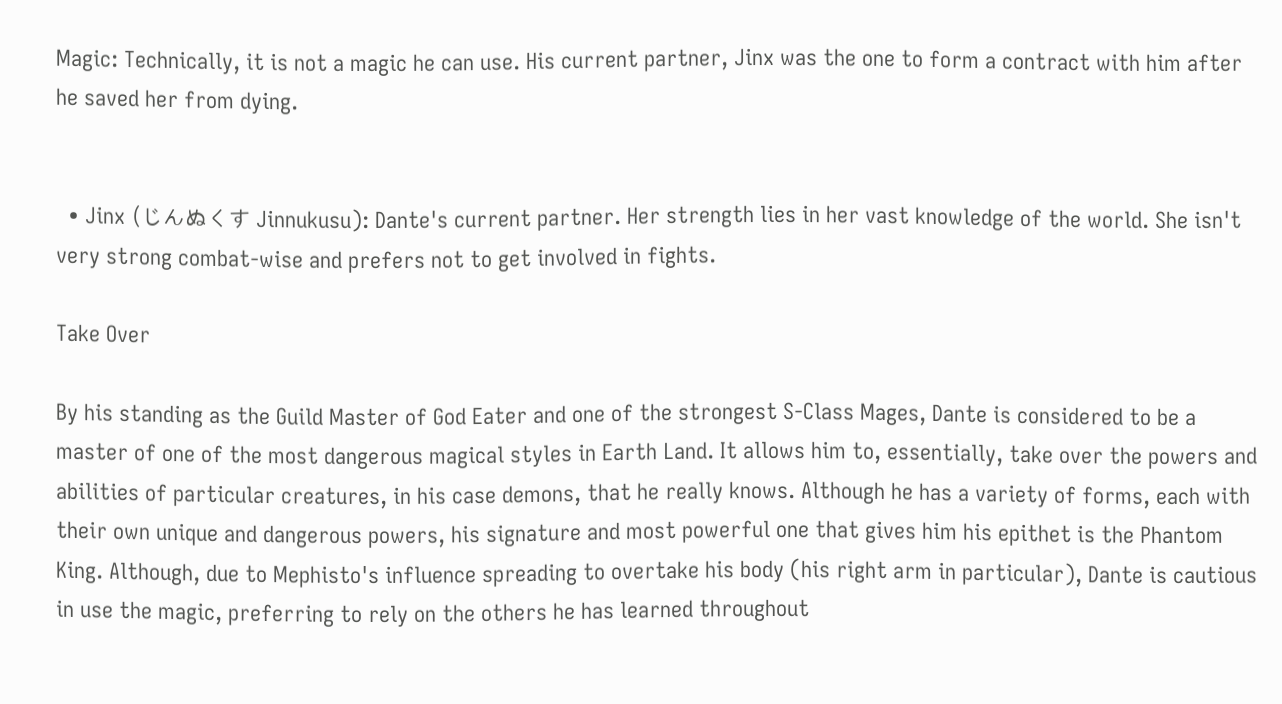Magic: Technically, it is not a magic he can use. His current partner, Jinx was the one to form a contract with him after he saved her from dying.


  • Jinx (じんぬくす Jinnukusu): Dante's current partner. Her strength lies in her vast knowledge of the world. She isn't very strong combat-wise and prefers not to get involved in fights.

Take Over

By his standing as the Guild Master of God Eater and one of the strongest S-Class Mages, Dante is considered to be a master of one of the most dangerous magical styles in Earth Land. It allows him to, essentially, take over the powers and abilities of particular creatures, in his case demons, that he really knows. Although he has a variety of forms, each with their own unique and dangerous powers, his signature and most powerful one that gives him his epithet is the Phantom King. Although, due to Mephisto's influence spreading to overtake his body (his right arm in particular), Dante is cautious in use the magic, preferring to rely on the others he has learned throughout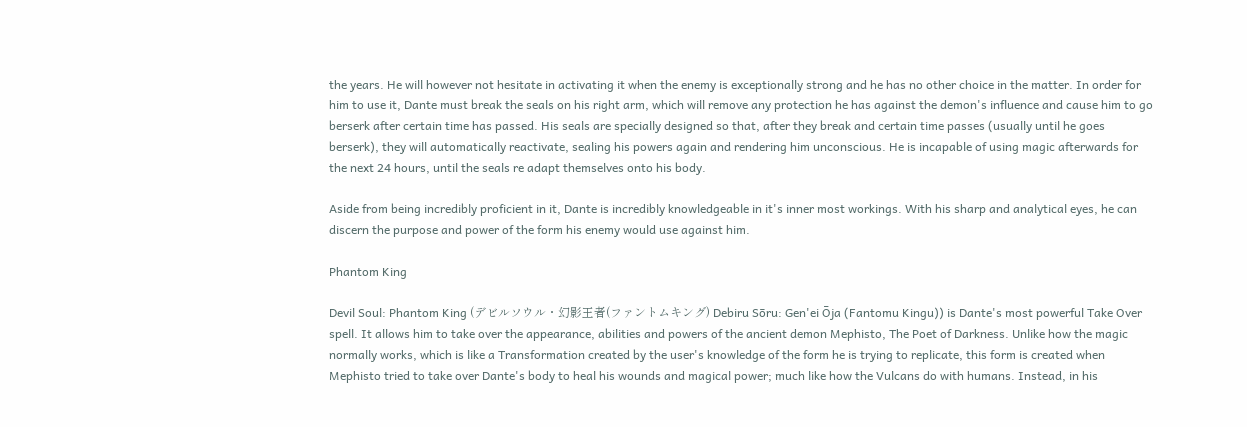the years. He will however not hesitate in activating it when the enemy is exceptionally strong and he has no other choice in the matter. In order for him to use it, Dante must break the seals on his right arm, which will remove any protection he has against the demon's influence and cause him to go berserk after certain time has passed. His seals are specially designed so that, after they break and certain time passes (usually until he goes berserk), they will automatically reactivate, sealing his powers again and rendering him unconscious. He is incapable of using magic afterwards for the next 24 hours, until the seals re adapt themselves onto his body.

Aside from being incredibly proficient in it, Dante is incredibly knowledgeable in it's inner most workings. With his sharp and analytical eyes, he can discern the purpose and power of the form his enemy would use against him.

Phantom King

Devil Soul: Phantom King (デビルソウル・幻影王者(ファントムキング) Debiru Sōru: Gen'ei Ōja (Fantomu Kingu)) is Dante's most powerful Take Over spell. It allows him to take over the appearance, abilities and powers of the ancient demon Mephisto, The Poet of Darkness. Unlike how the magic normally works, which is like a Transformation created by the user's knowledge of the form he is trying to replicate, this form is created when Mephisto tried to take over Dante's body to heal his wounds and magical power; much like how the Vulcans do with humans. Instead, in his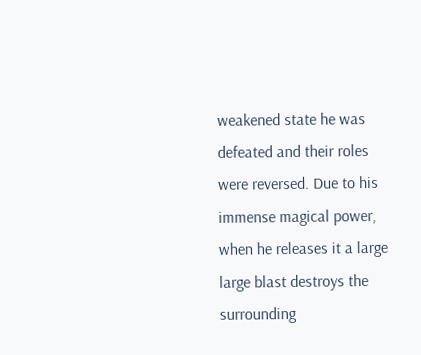weakened state he was defeated and their roles were reversed. Due to his immense magical power, when he releases it a large large blast destroys the surrounding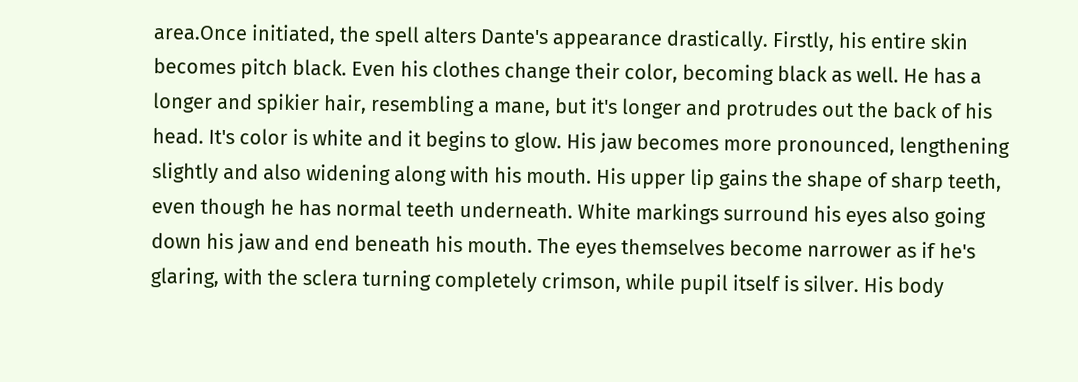area.Once initiated, the spell alters Dante's appearance drastically. Firstly, his entire skin becomes pitch black. Even his clothes change their color, becoming black as well. He has a longer and spikier hair, resembling a mane, but it's longer and protrudes out the back of his head. It's color is white and it begins to glow. His jaw becomes more pronounced, lengthening slightly and also widening along with his mouth. His upper lip gains the shape of sharp teeth, even though he has normal teeth underneath. White markings surround his eyes also going down his jaw and end beneath his mouth. The eyes themselves become narrower as if he's glaring, with the sclera turning completely crimson, while pupil itself is silver. His body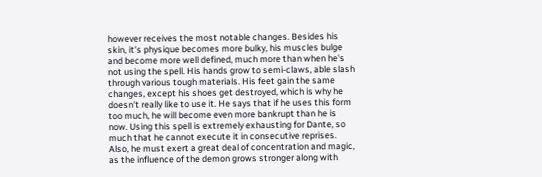however receives the most notable changes. Besides his skin, it's physique becomes more bulky, his muscles bulge and become more well defined, much more than when he's not using the spell. His hands grow to semi-claws, able slash through various tough materials. His feet gain the same changes, except his shoes get destroyed, which is why he doesn't really like to use it. He says that if he uses this form too much, he will become even more bankrupt than he is now. Using this spell is extremely exhausting for Dante, so much that he cannot execute it in consecutive reprises. Also, he must exert a great deal of concentration and magic, as the influence of the demon grows stronger along with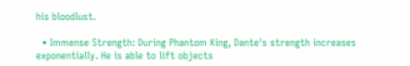his bloodlust.

  • Immense Strength: During Phantom King, Dante's strength increases exponentially. He is able to lift objects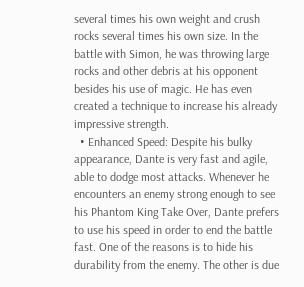several times his own weight and crush rocks several times his own size. In the battle with Simon, he was throwing large rocks and other debris at his opponent besides his use of magic. He has even created a technique to increase his already impressive strength.
  • Enhanced Speed: Despite his bulky appearance, Dante is very fast and agile, able to dodge most attacks. Whenever he encounters an enemy strong enough to see his Phantom King Take Over, Dante prefers to use his speed in order to end the battle fast. One of the reasons is to hide his durability from the enemy. The other is due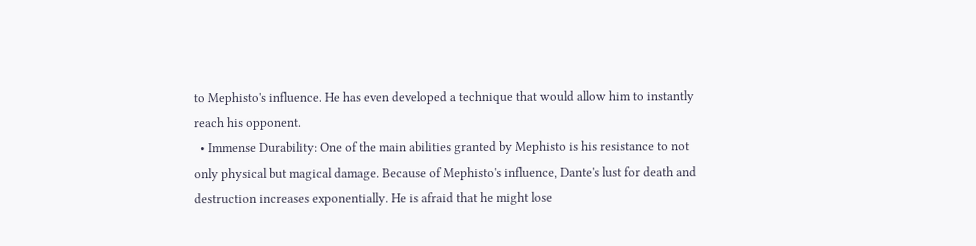to Mephisto's influence. He has even developed a technique that would allow him to instantly reach his opponent.
  • Immense Durability: One of the main abilities granted by Mephisto is his resistance to not only physical but magical damage. Because of Mephisto's influence, Dante's lust for death and destruction increases exponentially. He is afraid that he might lose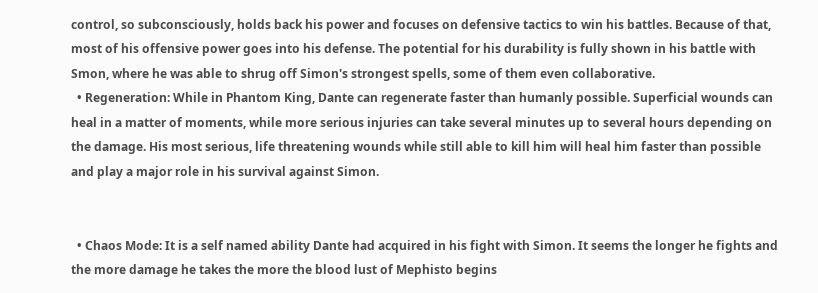control, so subconsciously, holds back his power and focuses on defensive tactics to win his battles. Because of that, most of his offensive power goes into his defense. The potential for his durability is fully shown in his battle with Smon, where he was able to shrug off Simon's strongest spells, some of them even collaborative.
  • Regeneration: While in Phantom King, Dante can regenerate faster than humanly possible. Superficial wounds can heal in a matter of moments, while more serious injuries can take several minutes up to several hours depending on the damage. His most serious, life threatening wounds while still able to kill him will heal him faster than possible and play a major role in his survival against Simon.


  • Chaos Mode: It is a self named ability Dante had acquired in his fight with Simon. It seems the longer he fights and the more damage he takes the more the blood lust of Mephisto begins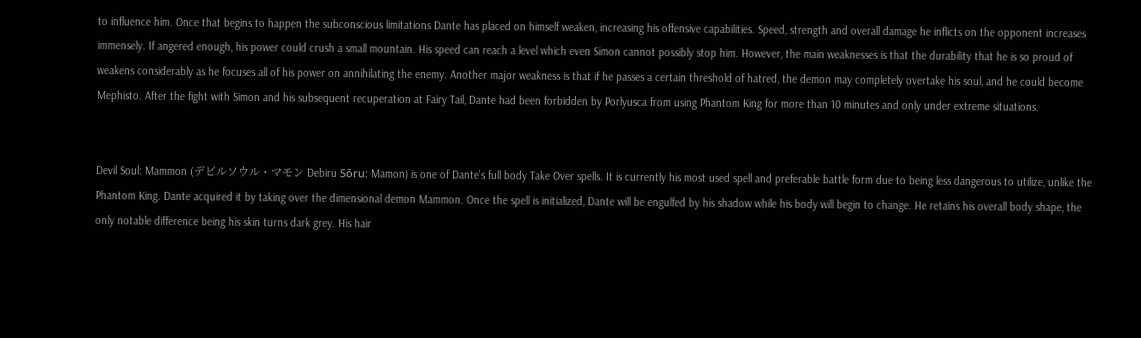to influence him. Once that begins to happen the subconscious limitations Dante has placed on himself weaken, increasing his offensive capabilities. Speed, strength and overall damage he inflicts on the opponent increases immensely. If angered enough, his power could crush a small mountain. His speed can reach a level which even Simon cannot possibly stop him. However, the main weaknesses is that the durability that he is so proud of weakens considerably as he focuses all of his power on annihilating the enemy. Another major weakness is that if he passes a certain threshold of hatred, the demon may completely overtake his soul, and he could become Mephisto. After the fight with Simon and his subsequent recuperation at Fairy Tail, Dante had been forbidden by Porlyusca from using Phantom King for more than 10 minutes and only under extreme situations.


Devil Soul: Mammon (デビルソウル・マモン Debiru Sōru: Mamon) is one of Dante's full body Take Over spells. It is currently his most used spell and preferable battle form due to being less dangerous to utilize, unlike the Phantom King. Dante acquired it by taking over the dimensional demon Mammon. Once the spell is initialized, Dante will be engulfed by his shadow while his body will begin to change. He retains his overall body shape, the only notable difference being his skin turns dark grey. His hair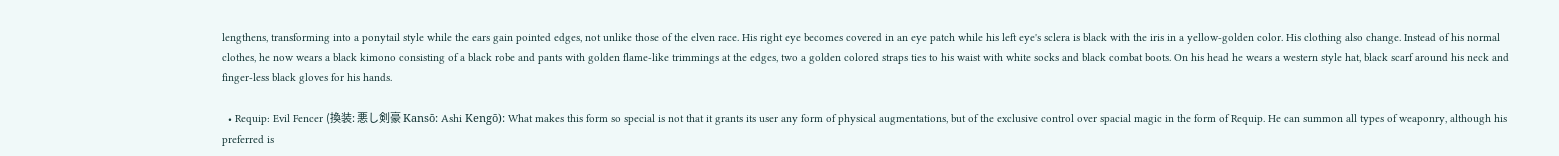lengthens, transforming into a ponytail style while the ears gain pointed edges, not unlike those of the elven race. His right eye becomes covered in an eye patch while his left eye's sclera is black with the iris in a yellow-golden color. His clothing also change. Instead of his normal clothes, he now wears a black kimono consisting of a black robe and pants with golden flame-like trimmings at the edges, two a golden colored straps ties to his waist with white socks and black combat boots. On his head he wears a western style hat, black scarf around his neck and finger-less black gloves for his hands.

  • Requip: Evil Fencer (換装: 悪し剣豪 Kansō: Ashi Kengō): What makes this form so special is not that it grants its user any form of physical augmentations, but of the exclusive control over spacial magic in the form of Requip. He can summon all types of weaponry, although his preferred is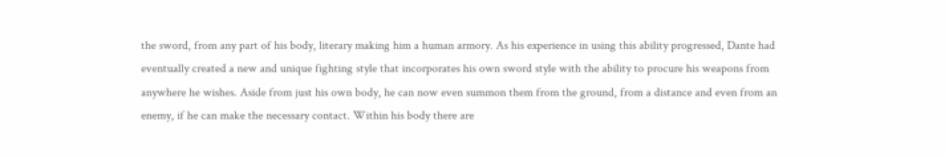the sword, from any part of his body, literary making him a human armory. As his experience in using this ability progressed, Dante had eventually created a new and unique fighting style that incorporates his own sword style with the ability to procure his weapons from anywhere he wishes. Aside from just his own body, he can now even summon them from the ground, from a distance and even from an enemy, if he can make the necessary contact. Within his body there are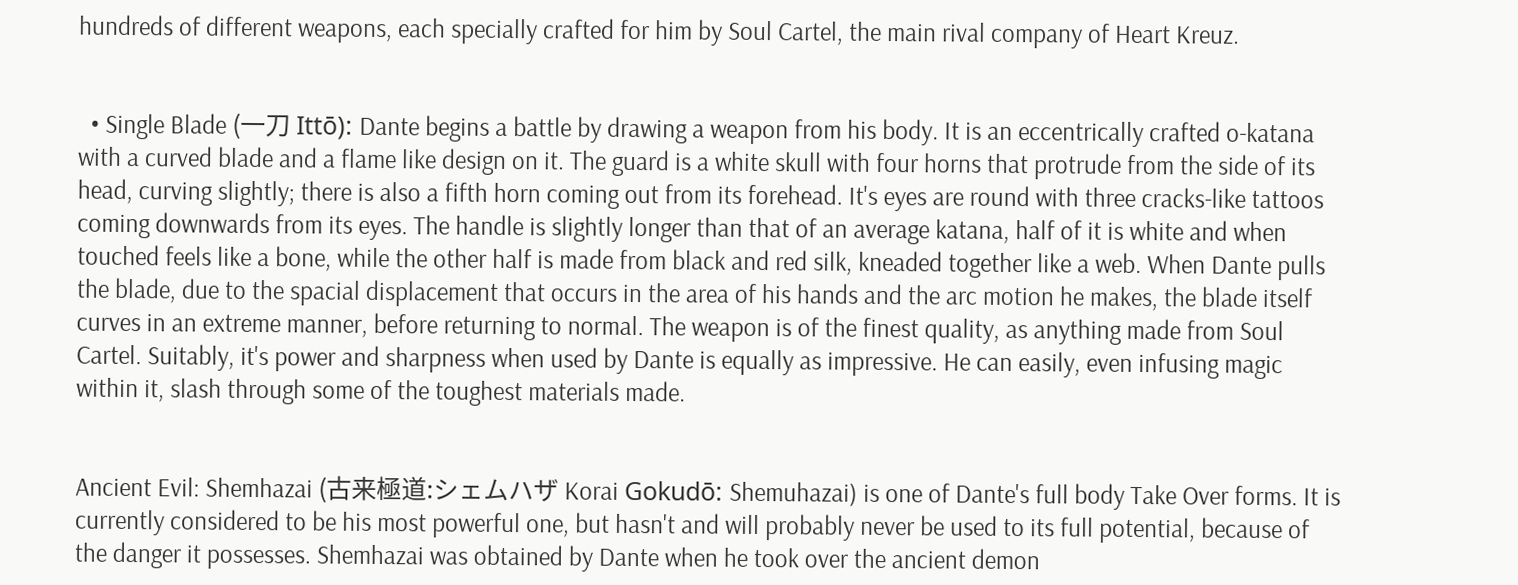hundreds of different weapons, each specially crafted for him by Soul Cartel, the main rival company of Heart Kreuz.


  • Single Blade (一刀 Ittō): Dante begins a battle by drawing a weapon from his body. It is an eccentrically crafted o-katana with a curved blade and a flame like design on it. The guard is a white skull with four horns that protrude from the side of its head, curving slightly; there is also a fifth horn coming out from its forehead. It's eyes are round with three cracks-like tattoos coming downwards from its eyes. The handle is slightly longer than that of an average katana, half of it is white and when touched feels like a bone, while the other half is made from black and red silk, kneaded together like a web. When Dante pulls the blade, due to the spacial displacement that occurs in the area of his hands and the arc motion he makes, the blade itself curves in an extreme manner, before returning to normal. The weapon is of the finest quality, as anything made from Soul Cartel. Suitably, it's power and sharpness when used by Dante is equally as impressive. He can easily, even infusing magic within it, slash through some of the toughest materials made.


Ancient Evil: Shemhazai (古来極道:シェムハザ Korai Gokudō: Shemuhazai) is one of Dante's full body Take Over forms. It is currently considered to be his most powerful one, but hasn't and will probably never be used to its full potential, because of the danger it possesses. Shemhazai was obtained by Dante when he took over the ancient demon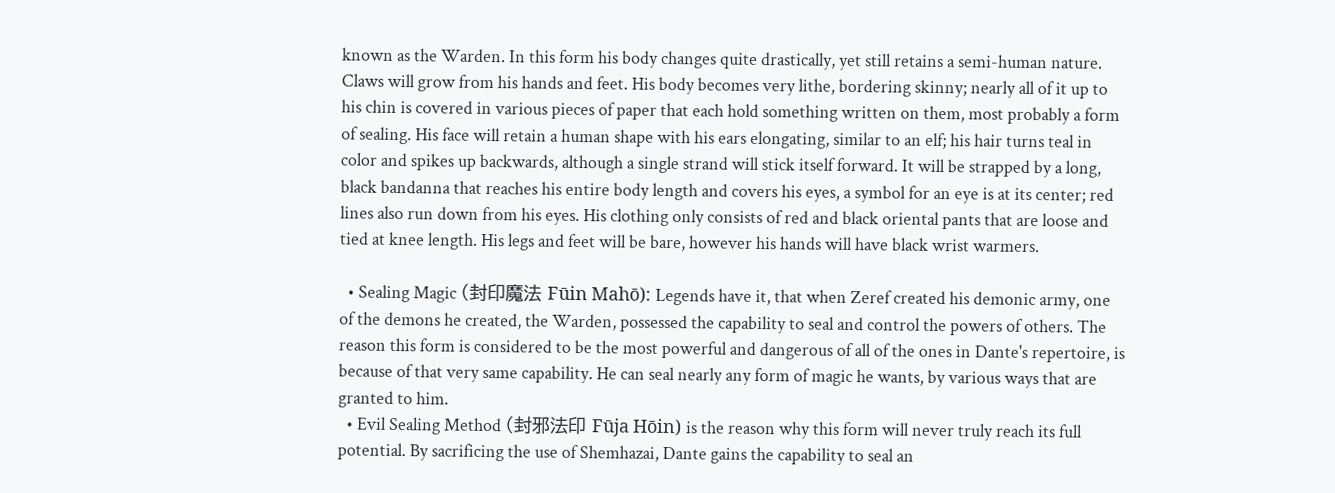known as the Warden. In this form his body changes quite drastically, yet still retains a semi-human nature. Claws will grow from his hands and feet. His body becomes very lithe, bordering skinny; nearly all of it up to his chin is covered in various pieces of paper that each hold something written on them, most probably a form of sealing. His face will retain a human shape with his ears elongating, similar to an elf; his hair turns teal in color and spikes up backwards, although a single strand will stick itself forward. It will be strapped by a long, black bandanna that reaches his entire body length and covers his eyes, a symbol for an eye is at its center; red lines also run down from his eyes. His clothing only consists of red and black oriental pants that are loose and tied at knee length. His legs and feet will be bare, however his hands will have black wrist warmers.

  • Sealing Magic (封印魔法 Fūin Mahō): Legends have it, that when Zeref created his demonic army, one of the demons he created, the Warden, possessed the capability to seal and control the powers of others. The reason this form is considered to be the most powerful and dangerous of all of the ones in Dante's repertoire, is because of that very same capability. He can seal nearly any form of magic he wants, by various ways that are granted to him.
  • Evil Sealing Method (封邪法印 Fūja Hōin) is the reason why this form will never truly reach its full potential. By sacrificing the use of Shemhazai, Dante gains the capability to seal an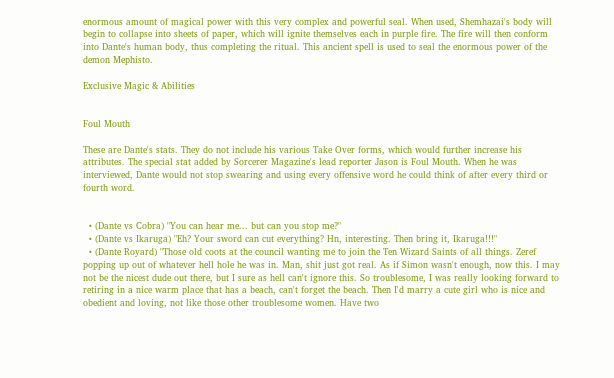enormous amount of magical power with this very complex and powerful seal. When used, Shemhazai's body will begin to collapse into sheets of paper, which will ignite themselves each in purple fire. The fire will then conform into Dante's human body, thus completing the ritual. This ancient spell is used to seal the enormous power of the demon Mephisto.

Exclusive Magic & Abilities


Foul Mouth

These are Dante's stats. They do not include his various Take Over forms, which would further increase his attributes. The special stat added by Sorcerer Magazine's lead reporter Jason is Foul Mouth. When he was interviewed, Dante would not stop swearing and using every offensive word he could think of after every third or fourth word.


  • (Dante vs Cobra) "You can hear me... but can you stop me?"
  • (Dante vs Ikaruga) "Eh? Your sword can cut everything? Hn, interesting. Then bring it, Ikaruga!!!"
  • (Dante Royard) "Those old coots at the council wanting me to join the Ten Wizard Saints of all things. Zeref popping up out of whatever hell hole he was in. Man, shit just got real. As if Simon wasn't enough, now this. I may not be the nicest dude out there, but I sure as hell can't ignore this. So troublesome, I was really looking forward to retiring in a nice warm place that has a beach, can't forget the beach. Then I'd marry a cute girl who is nice and obedient and loving, not like those other troublesome women. Have two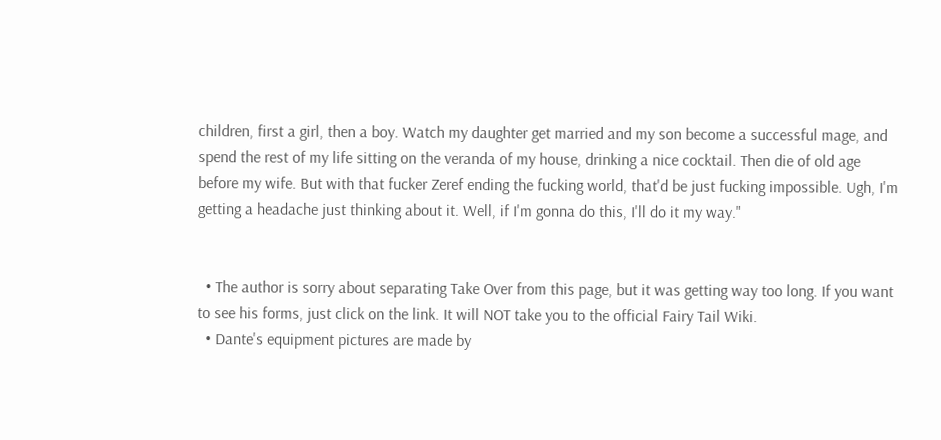children, first a girl, then a boy. Watch my daughter get married and my son become a successful mage, and spend the rest of my life sitting on the veranda of my house, drinking a nice cocktail. Then die of old age before my wife. But with that fucker Zeref ending the fucking world, that'd be just fucking impossible. Ugh, I'm getting a headache just thinking about it. Well, if I'm gonna do this, I'll do it my way."


  • The author is sorry about separating Take Over from this page, but it was getting way too long. If you want to see his forms, just click on the link. It will NOT take you to the official Fairy Tail Wiki.
  • Dante's equipment pictures are made by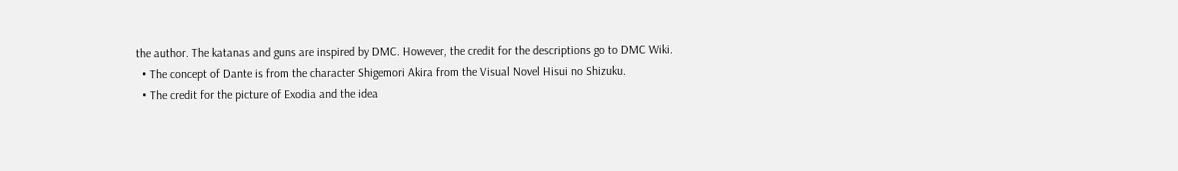the author. The katanas and guns are inspired by DMC. However, the credit for the descriptions go to DMC Wiki.
  • The concept of Dante is from the character Shigemori Akira from the Visual Novel Hisui no Shizuku.
  • The credit for the picture of Exodia and the idea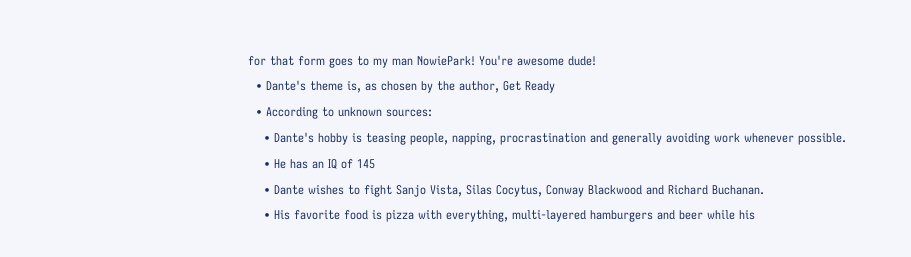for that form goes to my man NowiePark! You're awesome dude!
  • Dante's theme is, as chosen by the author, Get Ready
  • According to unknown sources:
    • Dante's hobby is teasing people, napping, procrastination and generally avoiding work whenever possible.
    • He has an IQ of 145
    • Dante wishes to fight Sanjo Vista, Silas Cocytus, Conway Blackwood and Richard Buchanan.
    • His favorite food is pizza with everything, multi-layered hamburgers and beer while his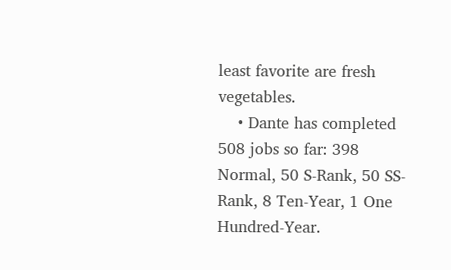least favorite are fresh vegetables.
    • Dante has completed 508 jobs so far: 398 Normal, 50 S-Rank, 50 SS-Rank, 8 Ten-Year, 1 One Hundred-Year.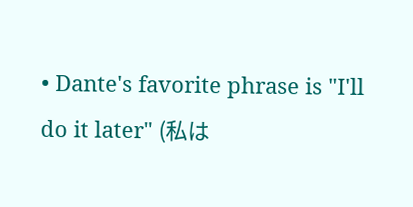• Dante's favorite phrase is "I'll do it later" (私は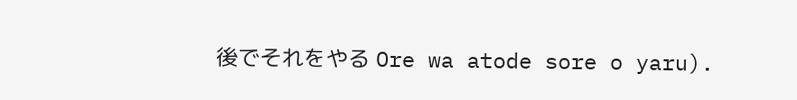後でそれをやる Ore wa atode sore o yaru).